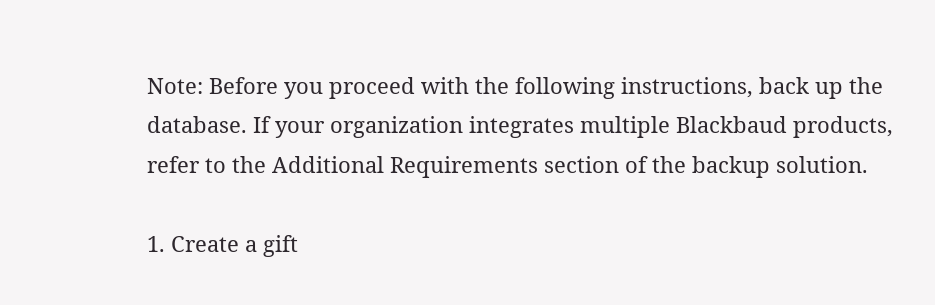Note: Before you proceed with the following instructions, back up the database. If your organization integrates multiple Blackbaud products, refer to the Additional Requirements section of the backup solution.

1. Create a gift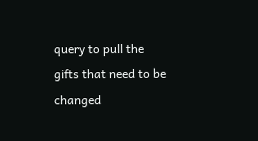query to pull the gifts that need to be changed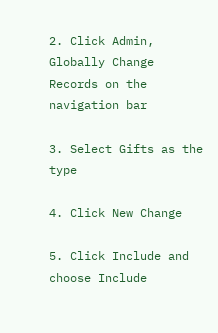2. Click Admin, Globally Change Records on the navigation bar

3. Select Gifts as the type

4. Click New Change

5. Click Include and choose Include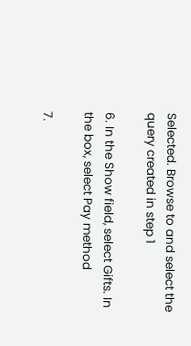Selected. Browse to and select the query created in step 1

6. In the Show field, select Gifts. In the box, select Pay method

7.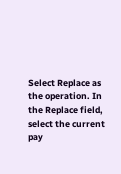Select Replace as the operation. In the Replace field, select the current pay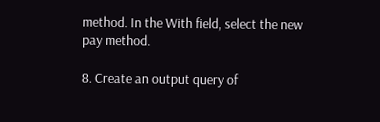method. In the With field, select the new pay method.

8. Create an output query of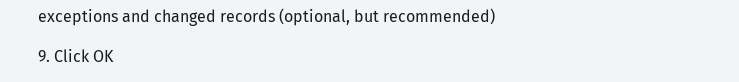exceptions and changed records (optional, but recommended)

9. Click OK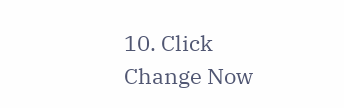10. Click Change Now